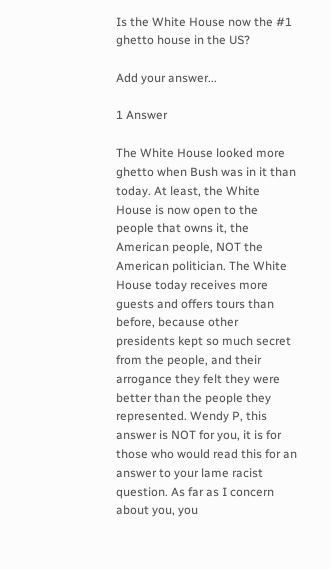Is the White House now the #1 ghetto house in the US?

Add your answer...

1 Answer

The White House looked more ghetto when Bush was in it than today. At least, the White House is now open to the people that owns it, the American people, NOT the American politician. The White House today receives more guests and offers tours than before, because other presidents kept so much secret from the people, and their arrogance they felt they were better than the people they represented. Wendy P, this answer is NOT for you, it is for those who would read this for an answer to your lame racist question. As far as I concern about you, you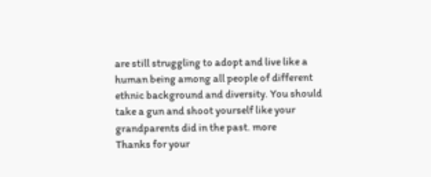are still struggling to adopt and live like a human being among all people of different ethnic background and diversity. You should take a gun and shoot yourself like your grandparents did in the past. more
Thanks for your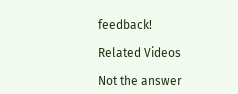feedback!

Related Videos

Not the answer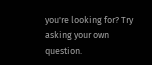you're looking for? Try asking your own question.